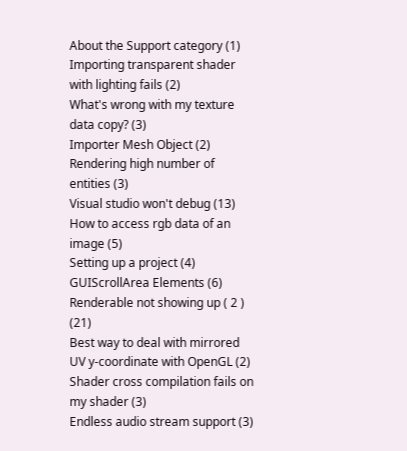About the Support category (1)
Importing transparent shader with lighting fails (2)
What's wrong with my texture data copy? (3)
Importer Mesh Object (2)
Rendering high number of entities (3)
Visual studio won't debug (13)
How to access rgb data of an image (5)
Setting up a project (4)
GUIScrollArea Elements (6)
Renderable not showing up ( 2 ) (21)
Best way to deal with mirrored UV y-coordinate with OpenGL (2)
Shader cross compilation fails on my shader (3)
Endless audio stream support (3)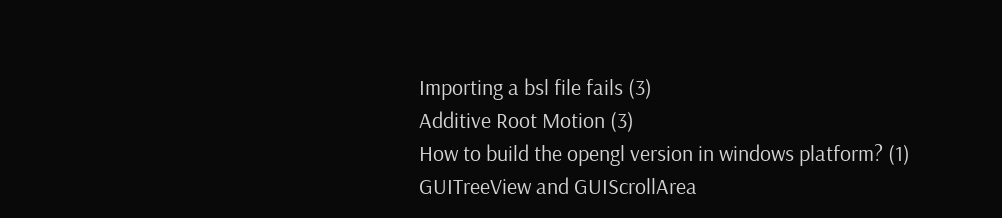Importing a bsl file fails (3)
Additive Root Motion (3)
How to build the opengl version in windows platform? (1)
GUITreeView and GUIScrollArea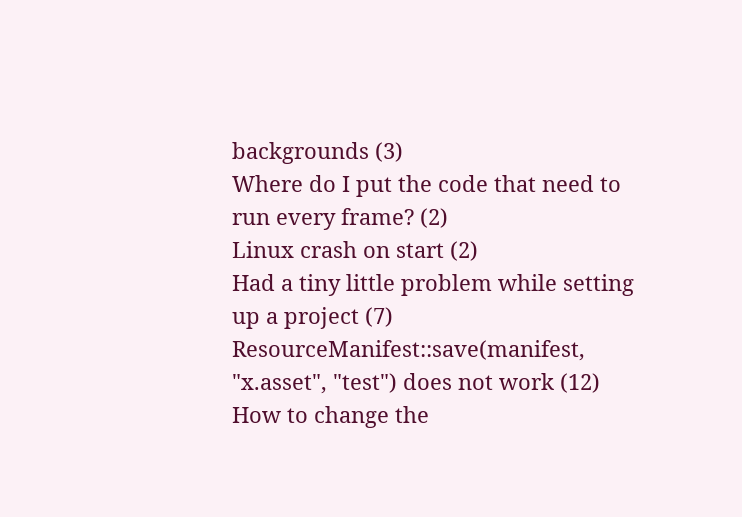backgrounds (3)
Where do I put the code that need to run every frame? (2)
Linux crash on start (2)
Had a tiny little problem while setting up a project (7)
ResourceManifest::save(manifest, "x.asset", "test") does not work (12)
How to change the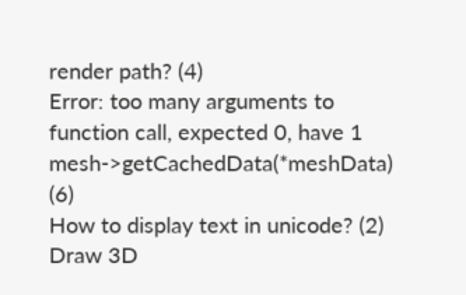render path? (4)
Error: too many arguments to function call, expected 0, have 1 mesh->getCachedData(*meshData) (6)
How to display text in unicode? (2)
Draw 3D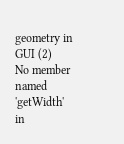geometry in GUI (2)
No member named 'getWidth' in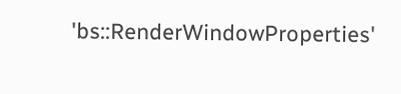'bs::RenderWindowProperties'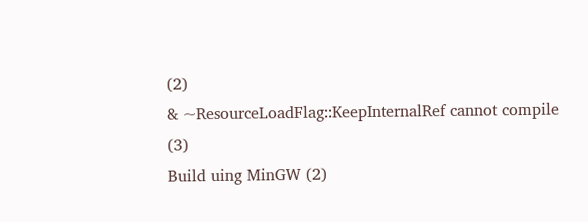(2)
& ~ResourceLoadFlag::KeepInternalRef cannot compile (3)
Build uing MinGW (2)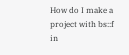How do I make a project with bs::f in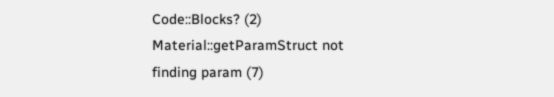Code::Blocks? (2)
Material::getParamStruct not finding param (7)